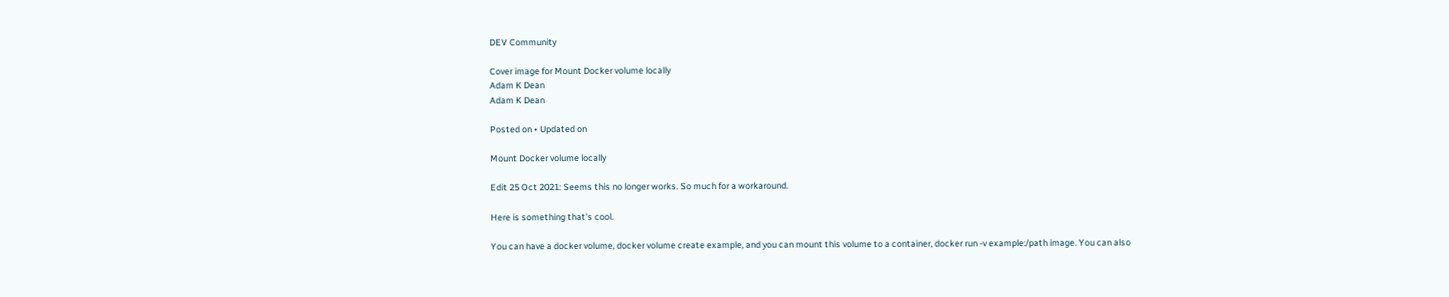DEV Community

Cover image for Mount Docker volume locally
Adam K Dean
Adam K Dean

Posted on • Updated on

Mount Docker volume locally

Edit 25 Oct 2021: Seems this no longer works. So much for a workaround.

Here is something that's cool.

You can have a docker volume, docker volume create example, and you can mount this volume to a container, docker run -v example:/path image. You can also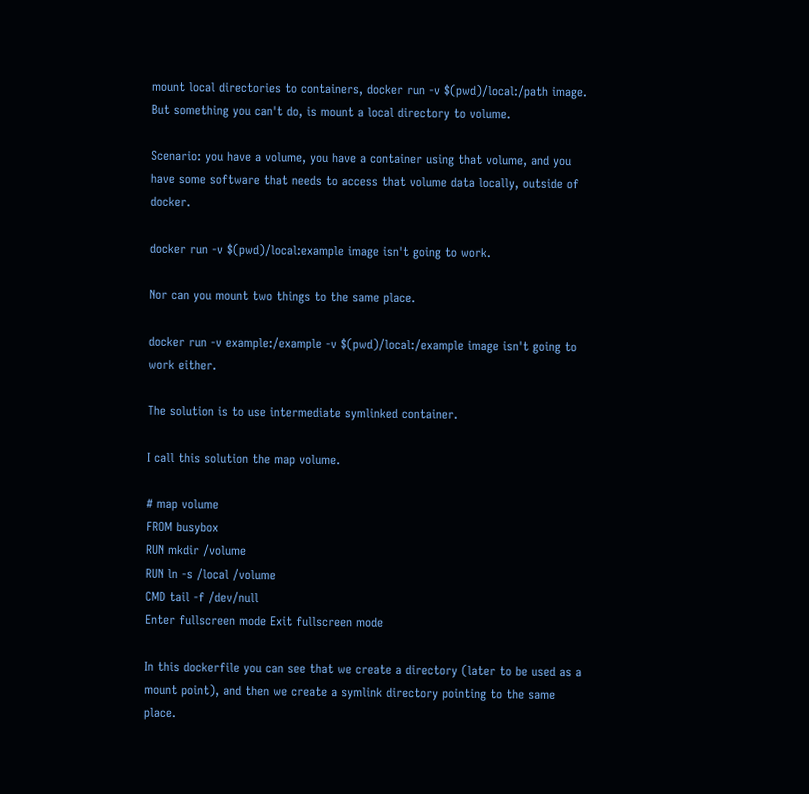mount local directories to containers, docker run -v $(pwd)/local:/path image. But something you can't do, is mount a local directory to volume.

Scenario: you have a volume, you have a container using that volume, and you have some software that needs to access that volume data locally, outside of docker.

docker run -v $(pwd)/local:example image isn't going to work.

Nor can you mount two things to the same place.

docker run -v example:/example -v $(pwd)/local:/example image isn't going to work either.

The solution is to use intermediate symlinked container.

I call this solution the map volume.

# map volume
FROM busybox
RUN mkdir /volume
RUN ln -s /local /volume
CMD tail -f /dev/null
Enter fullscreen mode Exit fullscreen mode

In this dockerfile you can see that we create a directory (later to be used as a mount point), and then we create a symlink directory pointing to the same place.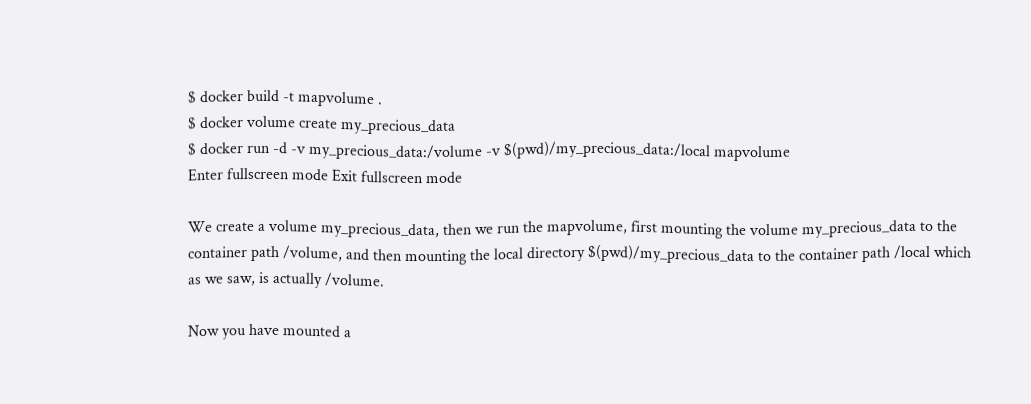$ docker build -t mapvolume .
$ docker volume create my_precious_data
$ docker run -d -v my_precious_data:/volume -v $(pwd)/my_precious_data:/local mapvolume
Enter fullscreen mode Exit fullscreen mode

We create a volume my_precious_data, then we run the mapvolume, first mounting the volume my_precious_data to the container path /volume, and then mounting the local directory $(pwd)/my_precious_data to the container path /local which as we saw, is actually /volume.

Now you have mounted a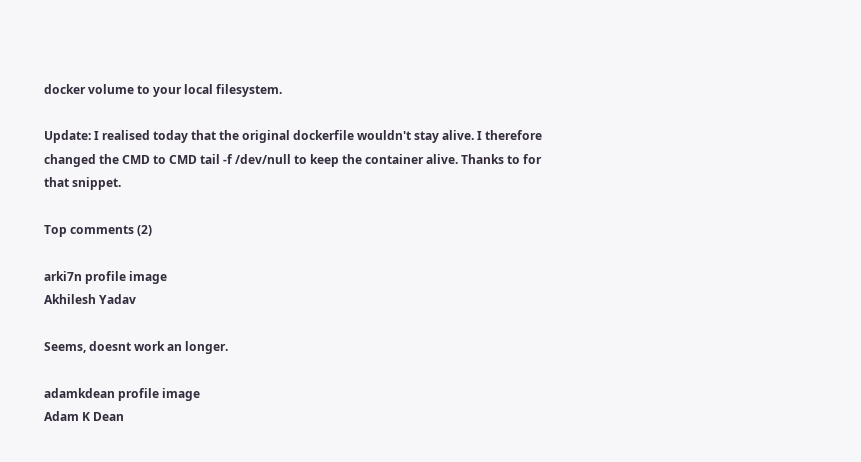docker volume to your local filesystem.

Update: I realised today that the original dockerfile wouldn't stay alive. I therefore changed the CMD to CMD tail -f /dev/null to keep the container alive. Thanks to for that snippet.

Top comments (2)

arki7n profile image
Akhilesh Yadav

Seems, doesnt work an longer.

adamkdean profile image
Adam K Dean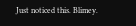Just noticed this. Blimey.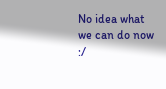No idea what we can do now :/